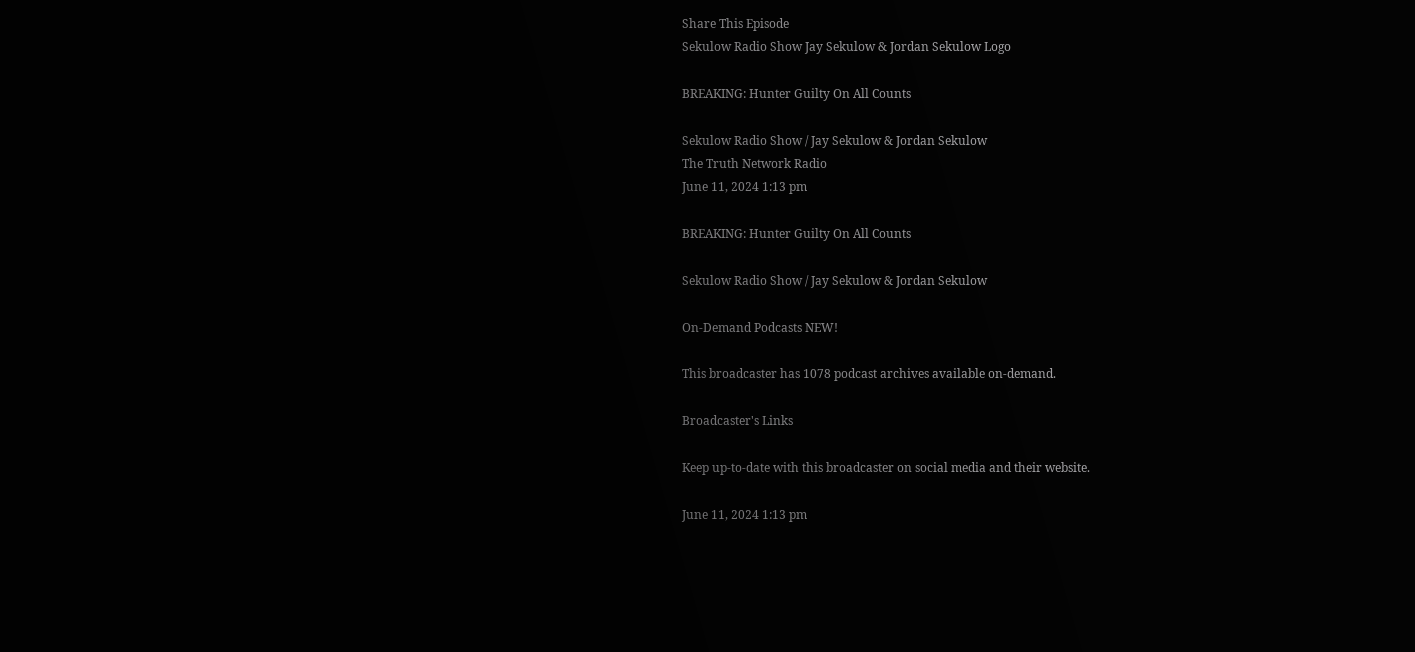Share This Episode
Sekulow Radio Show Jay Sekulow & Jordan Sekulow Logo

BREAKING: Hunter Guilty On All Counts

Sekulow Radio Show / Jay Sekulow & Jordan Sekulow
The Truth Network Radio
June 11, 2024 1:13 pm

BREAKING: Hunter Guilty On All Counts

Sekulow Radio Show / Jay Sekulow & Jordan Sekulow

On-Demand Podcasts NEW!

This broadcaster has 1078 podcast archives available on-demand.

Broadcaster's Links

Keep up-to-date with this broadcaster on social media and their website.

June 11, 2024 1:13 pm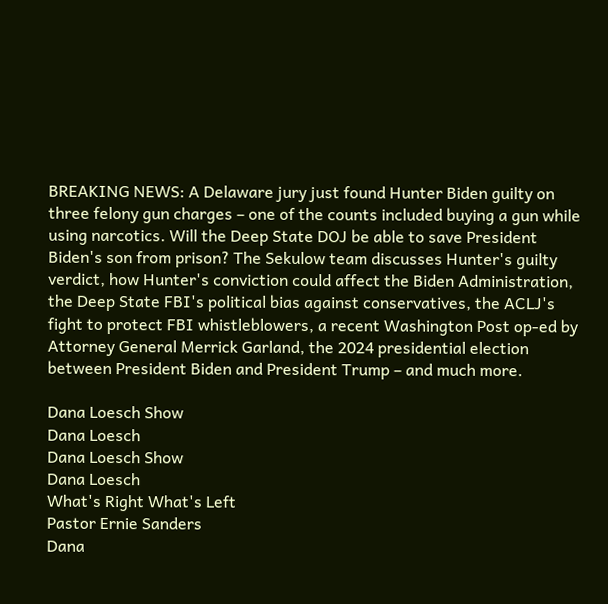BREAKING NEWS: A Delaware jury just found Hunter Biden guilty on three felony gun charges – one of the counts included buying a gun while using narcotics. Will the Deep State DOJ be able to save President Biden's son from prison? The Sekulow team discusses Hunter's guilty verdict, how Hunter's conviction could affect the Biden Administration, the Deep State FBI's political bias against conservatives, the ACLJ's fight to protect FBI whistleblowers, a recent Washington Post op-ed by Attorney General Merrick Garland, the 2024 presidential election between President Biden and President Trump – and much more.

Dana Loesch Show
Dana Loesch
Dana Loesch Show
Dana Loesch
What's Right What's Left
Pastor Ernie Sanders
Dana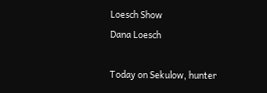Loesch Show
Dana Loesch

Today on Sekulow, hunter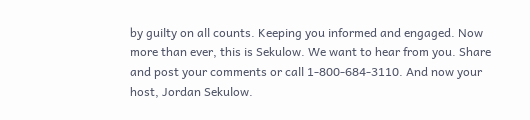by guilty on all counts. Keeping you informed and engaged. Now more than ever, this is Sekulow. We want to hear from you. Share and post your comments or call 1-800-684-3110. And now your host, Jordan Sekulow.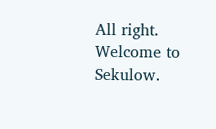All right. Welcome to Sekulow.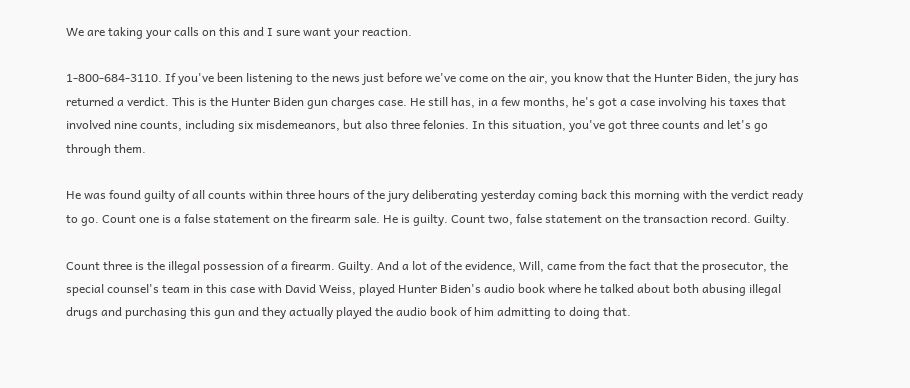We are taking your calls on this and I sure want your reaction.

1-800-684-3110. If you've been listening to the news just before we've come on the air, you know that the Hunter Biden, the jury has returned a verdict. This is the Hunter Biden gun charges case. He still has, in a few months, he's got a case involving his taxes that involved nine counts, including six misdemeanors, but also three felonies. In this situation, you've got three counts and let's go through them.

He was found guilty of all counts within three hours of the jury deliberating yesterday coming back this morning with the verdict ready to go. Count one is a false statement on the firearm sale. He is guilty. Count two, false statement on the transaction record. Guilty.

Count three is the illegal possession of a firearm. Guilty. And a lot of the evidence, Will, came from the fact that the prosecutor, the special counsel's team in this case with David Weiss, played Hunter Biden's audio book where he talked about both abusing illegal drugs and purchasing this gun and they actually played the audio book of him admitting to doing that.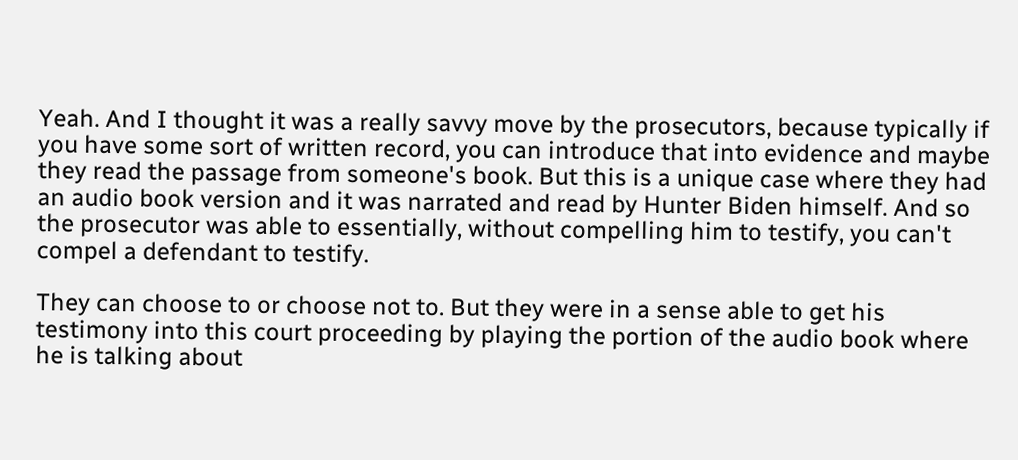Yeah. And I thought it was a really savvy move by the prosecutors, because typically if you have some sort of written record, you can introduce that into evidence and maybe they read the passage from someone's book. But this is a unique case where they had an audio book version and it was narrated and read by Hunter Biden himself. And so the prosecutor was able to essentially, without compelling him to testify, you can't compel a defendant to testify.

They can choose to or choose not to. But they were in a sense able to get his testimony into this court proceeding by playing the portion of the audio book where he is talking about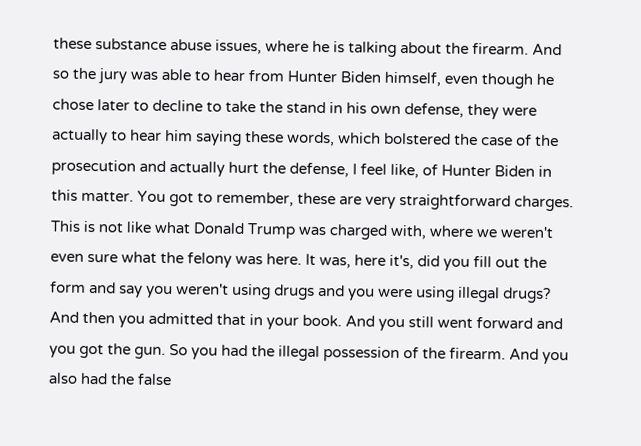these substance abuse issues, where he is talking about the firearm. And so the jury was able to hear from Hunter Biden himself, even though he chose later to decline to take the stand in his own defense, they were actually to hear him saying these words, which bolstered the case of the prosecution and actually hurt the defense, I feel like, of Hunter Biden in this matter. You got to remember, these are very straightforward charges. This is not like what Donald Trump was charged with, where we weren't even sure what the felony was here. It was, here it's, did you fill out the form and say you weren't using drugs and you were using illegal drugs? And then you admitted that in your book. And you still went forward and you got the gun. So you had the illegal possession of the firearm. And you also had the false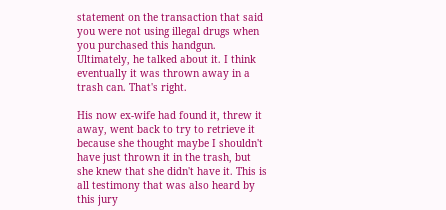statement on the transaction that said you were not using illegal drugs when you purchased this handgun. Ultimately, he talked about it. I think eventually it was thrown away in a trash can. That's right.

His now ex-wife had found it, threw it away, went back to try to retrieve it because she thought maybe I shouldn't have just thrown it in the trash, but she knew that she didn't have it. This is all testimony that was also heard by this jury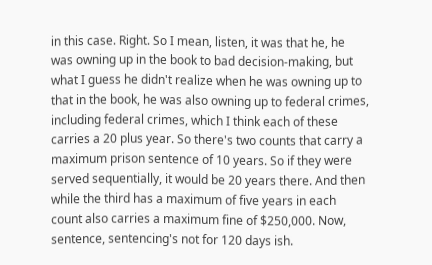in this case. Right. So I mean, listen, it was that he, he was owning up in the book to bad decision-making, but what I guess he didn't realize when he was owning up to that in the book, he was also owning up to federal crimes, including federal crimes, which I think each of these carries a 20 plus year. So there's two counts that carry a maximum prison sentence of 10 years. So if they were served sequentially, it would be 20 years there. And then while the third has a maximum of five years in each count also carries a maximum fine of $250,000. Now, sentence, sentencing's not for 120 days ish.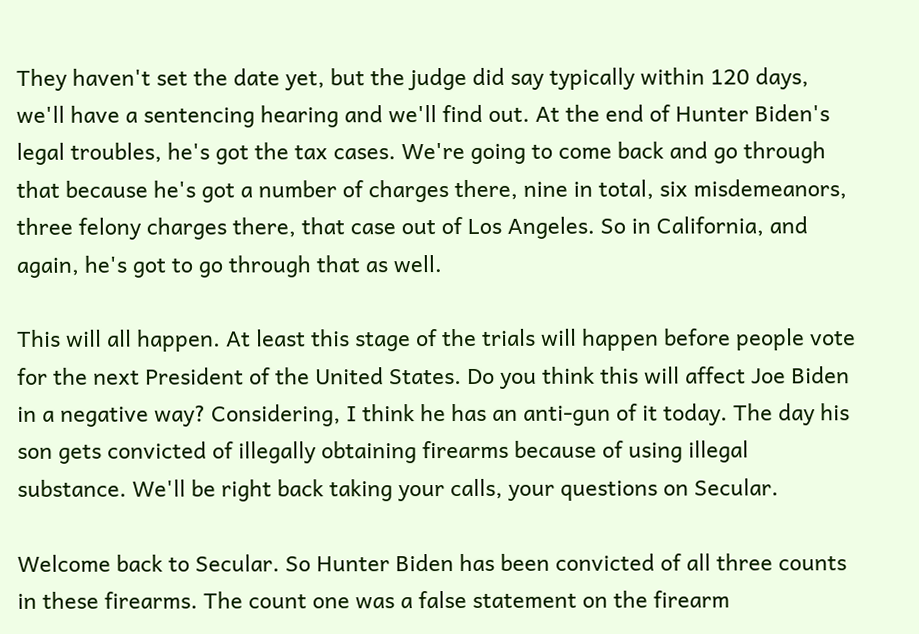They haven't set the date yet, but the judge did say typically within 120 days, we'll have a sentencing hearing and we'll find out. At the end of Hunter Biden's legal troubles, he's got the tax cases. We're going to come back and go through that because he's got a number of charges there, nine in total, six misdemeanors, three felony charges there, that case out of Los Angeles. So in California, and again, he's got to go through that as well.

This will all happen. At least this stage of the trials will happen before people vote for the next President of the United States. Do you think this will affect Joe Biden in a negative way? Considering, I think he has an anti-gun of it today. The day his son gets convicted of illegally obtaining firearms because of using illegal substance. We'll be right back taking your calls, your questions on Secular.

Welcome back to Secular. So Hunter Biden has been convicted of all three counts in these firearms. The count one was a false statement on the firearm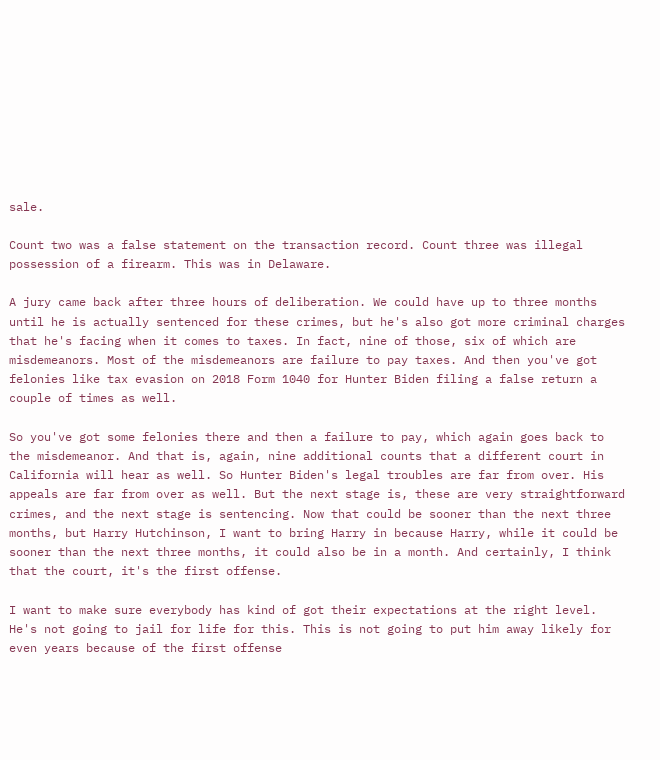sale.

Count two was a false statement on the transaction record. Count three was illegal possession of a firearm. This was in Delaware.

A jury came back after three hours of deliberation. We could have up to three months until he is actually sentenced for these crimes, but he's also got more criminal charges that he's facing when it comes to taxes. In fact, nine of those, six of which are misdemeanors. Most of the misdemeanors are failure to pay taxes. And then you've got felonies like tax evasion on 2018 Form 1040 for Hunter Biden filing a false return a couple of times as well.

So you've got some felonies there and then a failure to pay, which again goes back to the misdemeanor. And that is, again, nine additional counts that a different court in California will hear as well. So Hunter Biden's legal troubles are far from over. His appeals are far from over as well. But the next stage is, these are very straightforward crimes, and the next stage is sentencing. Now that could be sooner than the next three months, but Harry Hutchinson, I want to bring Harry in because Harry, while it could be sooner than the next three months, it could also be in a month. And certainly, I think that the court, it's the first offense.

I want to make sure everybody has kind of got their expectations at the right level. He's not going to jail for life for this. This is not going to put him away likely for even years because of the first offense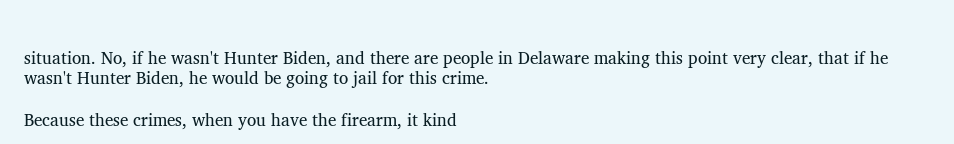situation. No, if he wasn't Hunter Biden, and there are people in Delaware making this point very clear, that if he wasn't Hunter Biden, he would be going to jail for this crime.

Because these crimes, when you have the firearm, it kind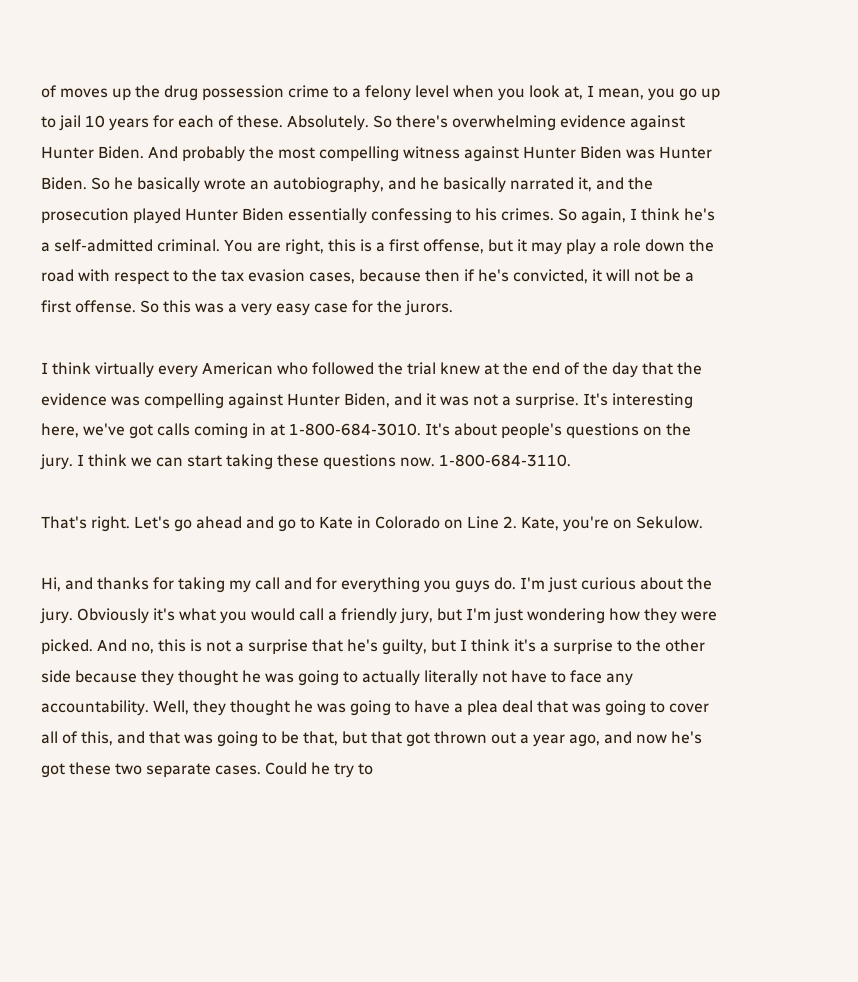of moves up the drug possession crime to a felony level when you look at, I mean, you go up to jail 10 years for each of these. Absolutely. So there's overwhelming evidence against Hunter Biden. And probably the most compelling witness against Hunter Biden was Hunter Biden. So he basically wrote an autobiography, and he basically narrated it, and the prosecution played Hunter Biden essentially confessing to his crimes. So again, I think he's a self-admitted criminal. You are right, this is a first offense, but it may play a role down the road with respect to the tax evasion cases, because then if he's convicted, it will not be a first offense. So this was a very easy case for the jurors.

I think virtually every American who followed the trial knew at the end of the day that the evidence was compelling against Hunter Biden, and it was not a surprise. It's interesting here, we've got calls coming in at 1-800-684-3010. It's about people's questions on the jury. I think we can start taking these questions now. 1-800-684-3110.

That's right. Let's go ahead and go to Kate in Colorado on Line 2. Kate, you're on Sekulow.

Hi, and thanks for taking my call and for everything you guys do. I'm just curious about the jury. Obviously it's what you would call a friendly jury, but I'm just wondering how they were picked. And no, this is not a surprise that he's guilty, but I think it's a surprise to the other side because they thought he was going to actually literally not have to face any accountability. Well, they thought he was going to have a plea deal that was going to cover all of this, and that was going to be that, but that got thrown out a year ago, and now he's got these two separate cases. Could he try to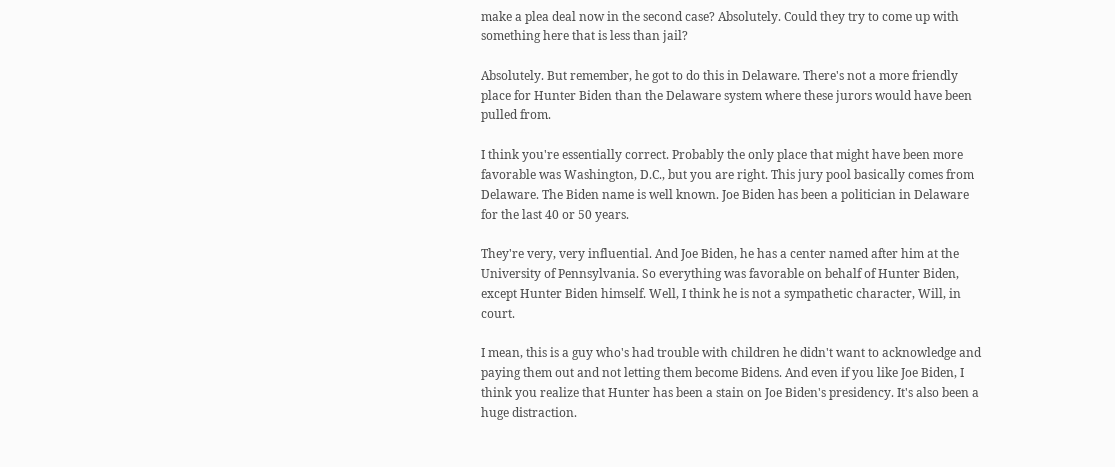make a plea deal now in the second case? Absolutely. Could they try to come up with something here that is less than jail?

Absolutely. But remember, he got to do this in Delaware. There's not a more friendly place for Hunter Biden than the Delaware system where these jurors would have been pulled from.

I think you're essentially correct. Probably the only place that might have been more favorable was Washington, D.C., but you are right. This jury pool basically comes from Delaware. The Biden name is well known. Joe Biden has been a politician in Delaware for the last 40 or 50 years.

They're very, very influential. And Joe Biden, he has a center named after him at the University of Pennsylvania. So everything was favorable on behalf of Hunter Biden, except Hunter Biden himself. Well, I think he is not a sympathetic character, Will, in court.

I mean, this is a guy who's had trouble with children he didn't want to acknowledge and paying them out and not letting them become Bidens. And even if you like Joe Biden, I think you realize that Hunter has been a stain on Joe Biden's presidency. It's also been a huge distraction.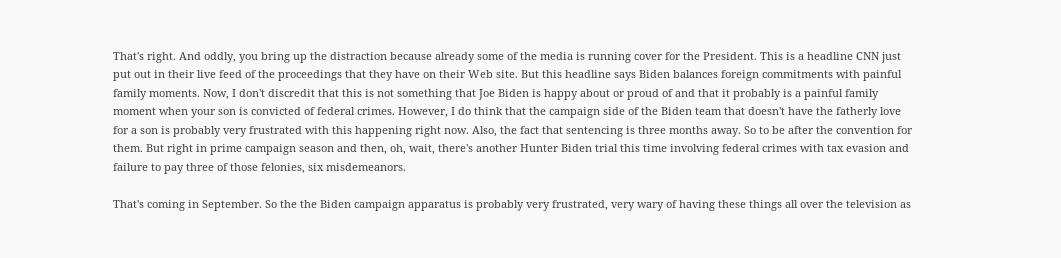That's right. And oddly, you bring up the distraction because already some of the media is running cover for the President. This is a headline CNN just put out in their live feed of the proceedings that they have on their Web site. But this headline says Biden balances foreign commitments with painful family moments. Now, I don't discredit that this is not something that Joe Biden is happy about or proud of and that it probably is a painful family moment when your son is convicted of federal crimes. However, I do think that the campaign side of the Biden team that doesn't have the fatherly love for a son is probably very frustrated with this happening right now. Also, the fact that sentencing is three months away. So to be after the convention for them. But right in prime campaign season and then, oh, wait, there's another Hunter Biden trial this time involving federal crimes with tax evasion and failure to pay three of those felonies, six misdemeanors.

That's coming in September. So the the Biden campaign apparatus is probably very frustrated, very wary of having these things all over the television as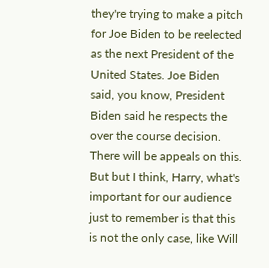they're trying to make a pitch for Joe Biden to be reelected as the next President of the United States. Joe Biden said, you know, President Biden said he respects the over the course decision. There will be appeals on this. But but I think, Harry, what's important for our audience just to remember is that this is not the only case, like Will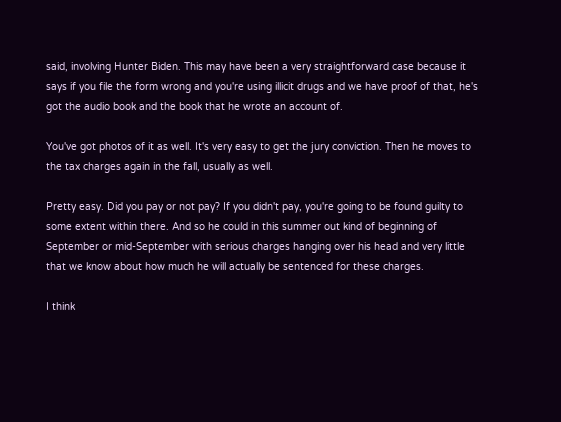said, involving Hunter Biden. This may have been a very straightforward case because it says if you file the form wrong and you're using illicit drugs and we have proof of that, he's got the audio book and the book that he wrote an account of.

You've got photos of it as well. It's very easy to get the jury conviction. Then he moves to the tax charges again in the fall, usually as well.

Pretty easy. Did you pay or not pay? If you didn't pay, you're going to be found guilty to some extent within there. And so he could in this summer out kind of beginning of September or mid-September with serious charges hanging over his head and very little that we know about how much he will actually be sentenced for these charges.

I think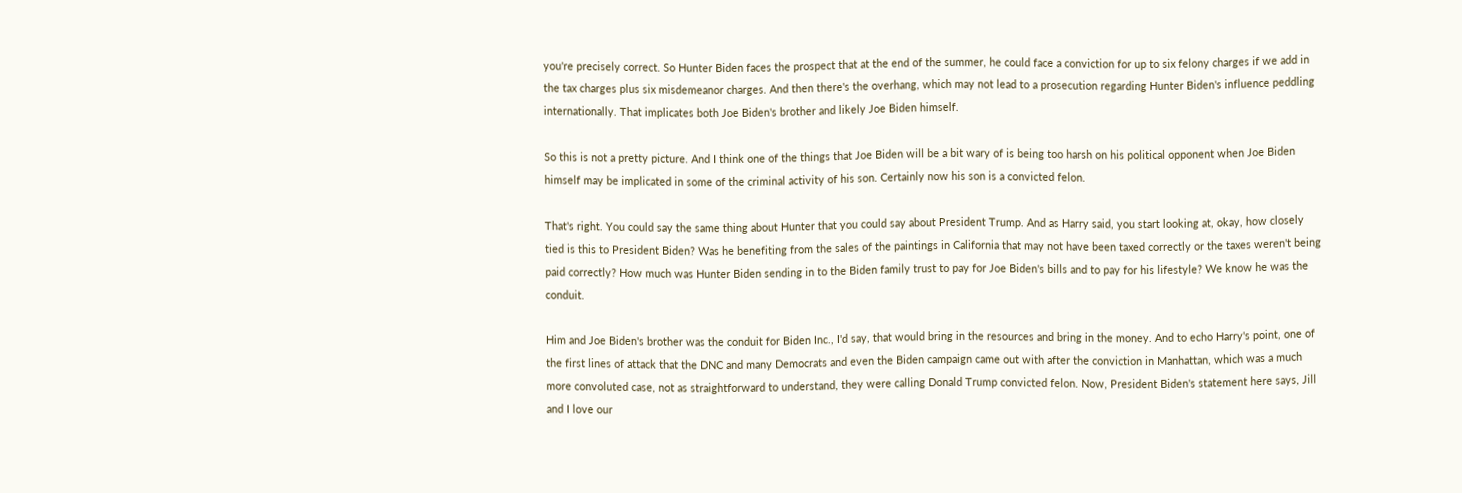you're precisely correct. So Hunter Biden faces the prospect that at the end of the summer, he could face a conviction for up to six felony charges if we add in the tax charges plus six misdemeanor charges. And then there's the overhang, which may not lead to a prosecution regarding Hunter Biden's influence peddling internationally. That implicates both Joe Biden's brother and likely Joe Biden himself.

So this is not a pretty picture. And I think one of the things that Joe Biden will be a bit wary of is being too harsh on his political opponent when Joe Biden himself may be implicated in some of the criminal activity of his son. Certainly now his son is a convicted felon.

That's right. You could say the same thing about Hunter that you could say about President Trump. And as Harry said, you start looking at, okay, how closely tied is this to President Biden? Was he benefiting from the sales of the paintings in California that may not have been taxed correctly or the taxes weren't being paid correctly? How much was Hunter Biden sending in to the Biden family trust to pay for Joe Biden's bills and to pay for his lifestyle? We know he was the conduit.

Him and Joe Biden's brother was the conduit for Biden Inc., I'd say, that would bring in the resources and bring in the money. And to echo Harry's point, one of the first lines of attack that the DNC and many Democrats and even the Biden campaign came out with after the conviction in Manhattan, which was a much more convoluted case, not as straightforward to understand, they were calling Donald Trump convicted felon. Now, President Biden's statement here says, Jill and I love our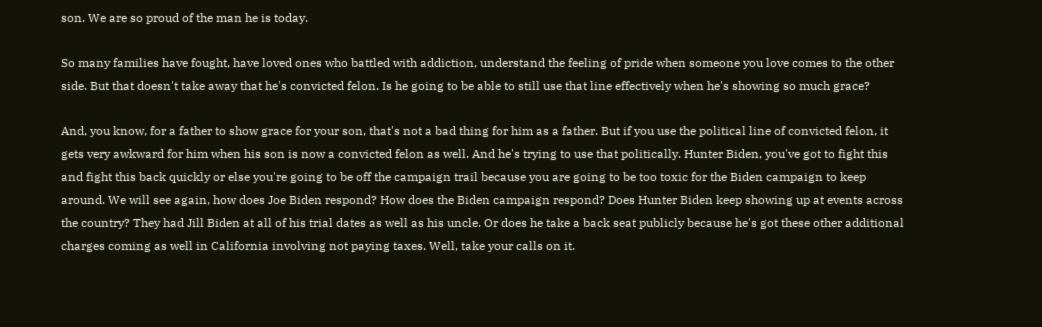son. We are so proud of the man he is today.

So many families have fought, have loved ones who battled with addiction, understand the feeling of pride when someone you love comes to the other side. But that doesn't take away that he's convicted felon. Is he going to be able to still use that line effectively when he's showing so much grace?

And, you know, for a father to show grace for your son, that's not a bad thing for him as a father. But if you use the political line of convicted felon, it gets very awkward for him when his son is now a convicted felon as well. And he's trying to use that politically. Hunter Biden, you've got to fight this and fight this back quickly or else you're going to be off the campaign trail because you are going to be too toxic for the Biden campaign to keep around. We will see again, how does Joe Biden respond? How does the Biden campaign respond? Does Hunter Biden keep showing up at events across the country? They had Jill Biden at all of his trial dates as well as his uncle. Or does he take a back seat publicly because he's got these other additional charges coming as well in California involving not paying taxes. Well, take your calls on it.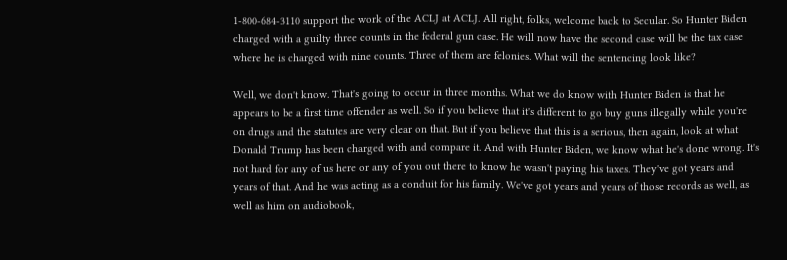1-800-684-3110 support the work of the ACLJ at ACLJ. All right, folks, welcome back to Secular. So Hunter Biden charged with a guilty three counts in the federal gun case. He will now have the second case will be the tax case where he is charged with nine counts. Three of them are felonies. What will the sentencing look like?

Well, we don't know. That's going to occur in three months. What we do know with Hunter Biden is that he appears to be a first time offender as well. So if you believe that it's different to go buy guns illegally while you're on drugs and the statutes are very clear on that. But if you believe that this is a serious, then again, look at what Donald Trump has been charged with and compare it. And with Hunter Biden, we know what he's done wrong. It's not hard for any of us here or any of you out there to know he wasn't paying his taxes. They've got years and years of that. And he was acting as a conduit for his family. We've got years and years of those records as well, as well as him on audiobook,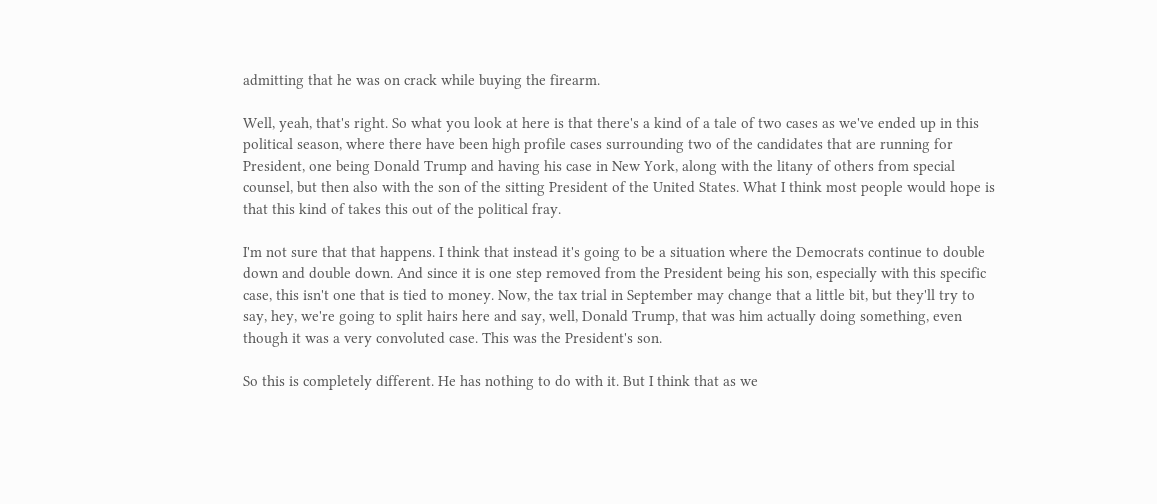admitting that he was on crack while buying the firearm.

Well, yeah, that's right. So what you look at here is that there's a kind of a tale of two cases as we've ended up in this political season, where there have been high profile cases surrounding two of the candidates that are running for President, one being Donald Trump and having his case in New York, along with the litany of others from special counsel, but then also with the son of the sitting President of the United States. What I think most people would hope is that this kind of takes this out of the political fray.

I'm not sure that that happens. I think that instead it's going to be a situation where the Democrats continue to double down and double down. And since it is one step removed from the President being his son, especially with this specific case, this isn't one that is tied to money. Now, the tax trial in September may change that a little bit, but they'll try to say, hey, we're going to split hairs here and say, well, Donald Trump, that was him actually doing something, even though it was a very convoluted case. This was the President's son.

So this is completely different. He has nothing to do with it. But I think that as we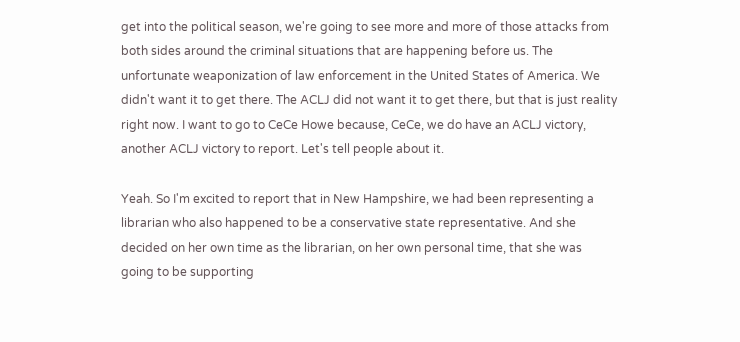get into the political season, we're going to see more and more of those attacks from both sides around the criminal situations that are happening before us. The unfortunate weaponization of law enforcement in the United States of America. We didn't want it to get there. The ACLJ did not want it to get there, but that is just reality right now. I want to go to CeCe Howe because, CeCe, we do have an ACLJ victory, another ACLJ victory to report. Let's tell people about it.

Yeah. So I'm excited to report that in New Hampshire, we had been representing a librarian who also happened to be a conservative state representative. And she decided on her own time as the librarian, on her own personal time, that she was going to be supporting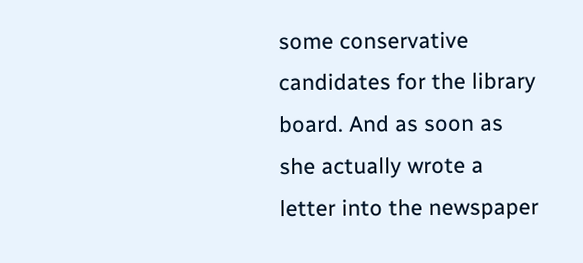some conservative candidates for the library board. And as soon as she actually wrote a letter into the newspaper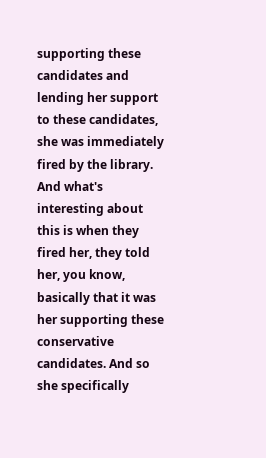supporting these candidates and lending her support to these candidates, she was immediately fired by the library. And what's interesting about this is when they fired her, they told her, you know, basically that it was her supporting these conservative candidates. And so she specifically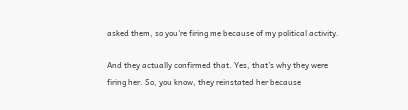asked them, so you're firing me because of my political activity.

And they actually confirmed that. Yes, that's why they were firing her. So, you know, they reinstated her because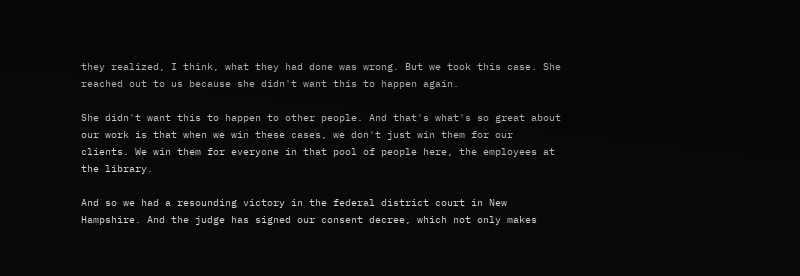they realized, I think, what they had done was wrong. But we took this case. She reached out to us because she didn't want this to happen again.

She didn't want this to happen to other people. And that's what's so great about our work is that when we win these cases, we don't just win them for our clients. We win them for everyone in that pool of people here, the employees at the library.

And so we had a resounding victory in the federal district court in New Hampshire. And the judge has signed our consent decree, which not only makes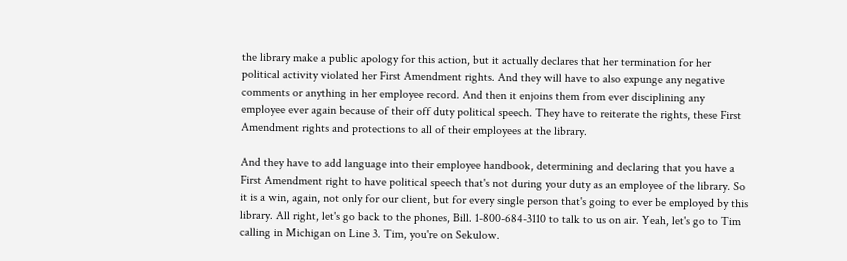the library make a public apology for this action, but it actually declares that her termination for her political activity violated her First Amendment rights. And they will have to also expunge any negative comments or anything in her employee record. And then it enjoins them from ever disciplining any employee ever again because of their off duty political speech. They have to reiterate the rights, these First Amendment rights and protections to all of their employees at the library.

And they have to add language into their employee handbook, determining and declaring that you have a First Amendment right to have political speech that's not during your duty as an employee of the library. So it is a win, again, not only for our client, but for every single person that's going to ever be employed by this library. All right, let's go back to the phones, Bill. 1-800-684-3110 to talk to us on air. Yeah, let's go to Tim calling in Michigan on Line 3. Tim, you're on Sekulow.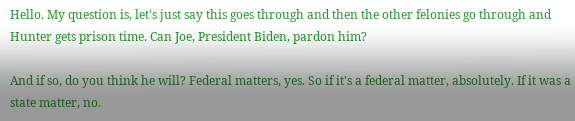Hello. My question is, let's just say this goes through and then the other felonies go through and Hunter gets prison time. Can Joe, President Biden, pardon him?

And if so, do you think he will? Federal matters, yes. So if it's a federal matter, absolutely. If it was a state matter, no.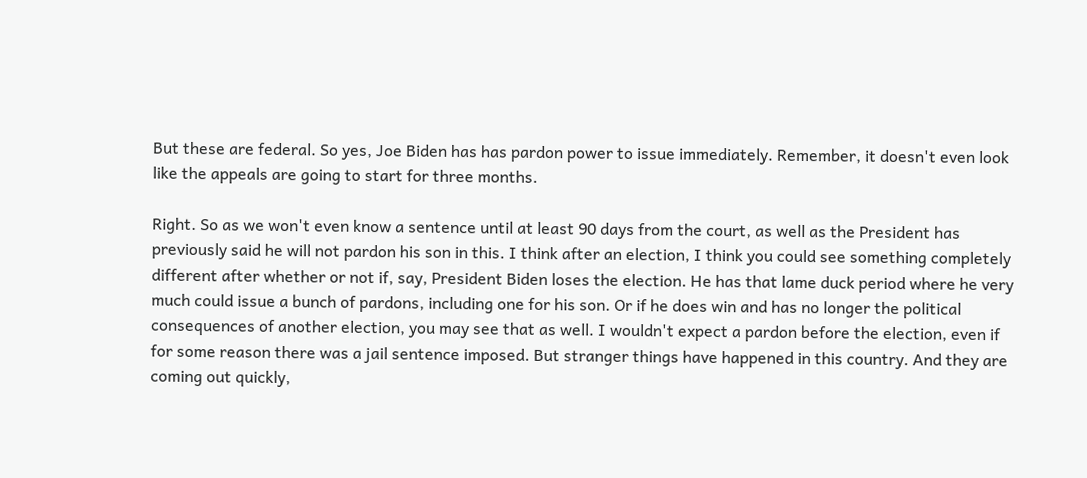But these are federal. So yes, Joe Biden has has pardon power to issue immediately. Remember, it doesn't even look like the appeals are going to start for three months.

Right. So as we won't even know a sentence until at least 90 days from the court, as well as the President has previously said he will not pardon his son in this. I think after an election, I think you could see something completely different after whether or not if, say, President Biden loses the election. He has that lame duck period where he very much could issue a bunch of pardons, including one for his son. Or if he does win and has no longer the political consequences of another election, you may see that as well. I wouldn't expect a pardon before the election, even if for some reason there was a jail sentence imposed. But stranger things have happened in this country. And they are coming out quickly,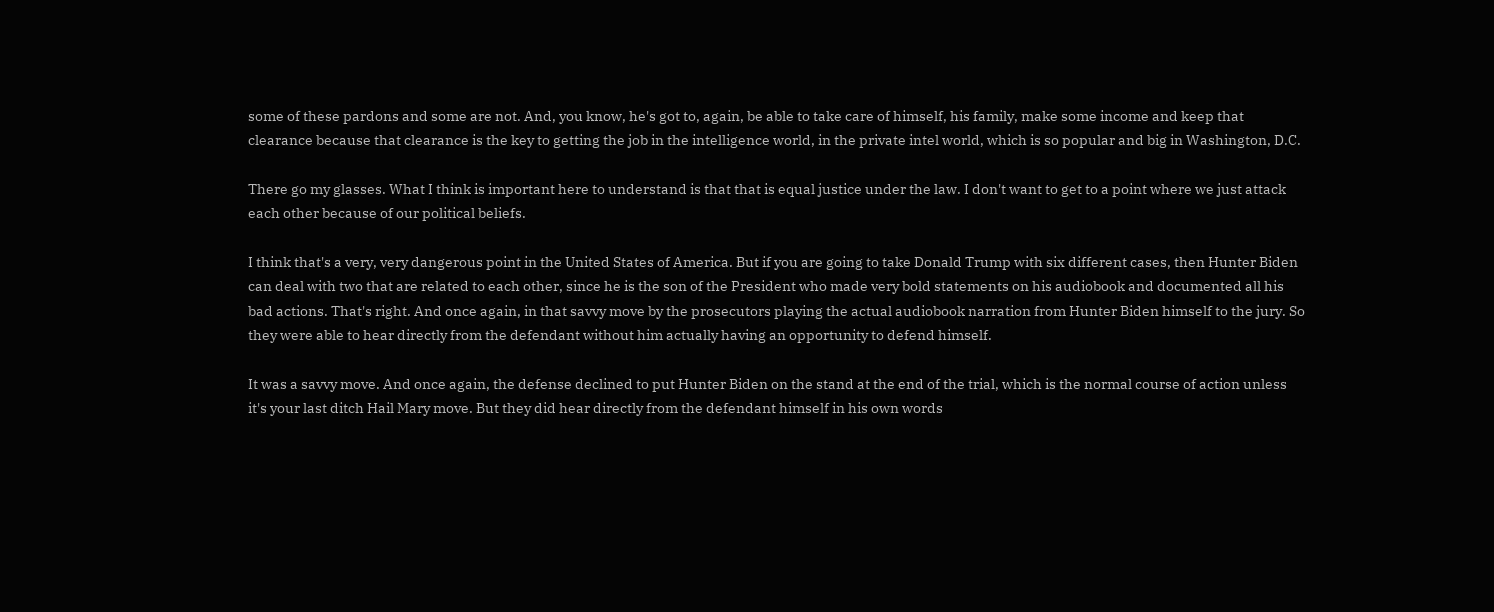some of these pardons and some are not. And, you know, he's got to, again, be able to take care of himself, his family, make some income and keep that clearance because that clearance is the key to getting the job in the intelligence world, in the private intel world, which is so popular and big in Washington, D.C.

There go my glasses. What I think is important here to understand is that that is equal justice under the law. I don't want to get to a point where we just attack each other because of our political beliefs.

I think that's a very, very dangerous point in the United States of America. But if you are going to take Donald Trump with six different cases, then Hunter Biden can deal with two that are related to each other, since he is the son of the President who made very bold statements on his audiobook and documented all his bad actions. That's right. And once again, in that savvy move by the prosecutors playing the actual audiobook narration from Hunter Biden himself to the jury. So they were able to hear directly from the defendant without him actually having an opportunity to defend himself.

It was a savvy move. And once again, the defense declined to put Hunter Biden on the stand at the end of the trial, which is the normal course of action unless it's your last ditch Hail Mary move. But they did hear directly from the defendant himself in his own words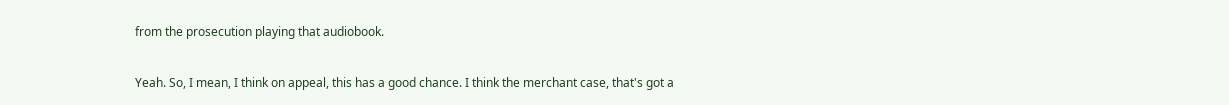from the prosecution playing that audiobook.

Yeah. So, I mean, I think on appeal, this has a good chance. I think the merchant case, that's got a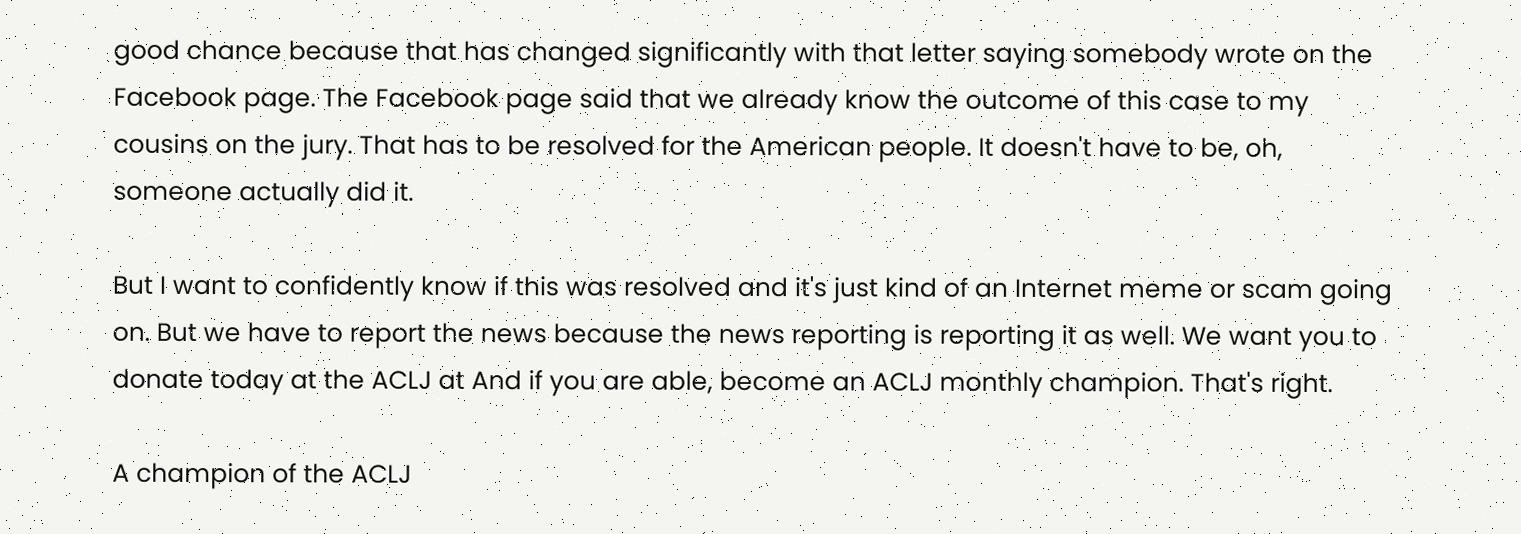good chance because that has changed significantly with that letter saying somebody wrote on the Facebook page. The Facebook page said that we already know the outcome of this case to my cousins on the jury. That has to be resolved for the American people. It doesn't have to be, oh, someone actually did it.

But I want to confidently know if this was resolved and it's just kind of an Internet meme or scam going on. But we have to report the news because the news reporting is reporting it as well. We want you to donate today at the ACLJ at And if you are able, become an ACLJ monthly champion. That's right.

A champion of the ACLJ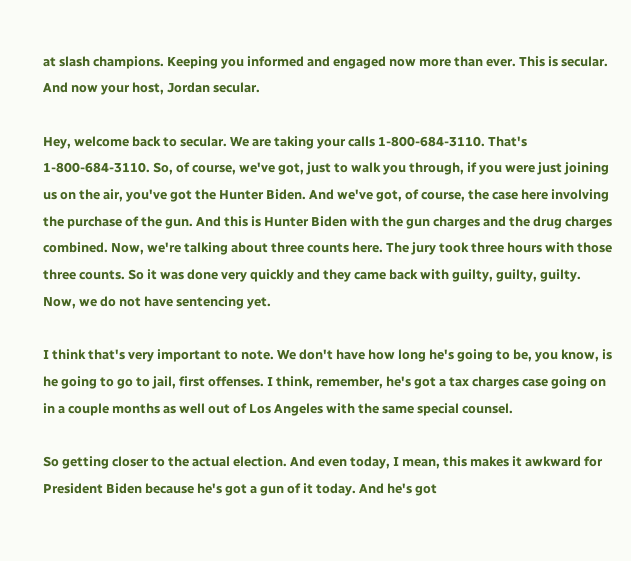at slash champions. Keeping you informed and engaged now more than ever. This is secular. And now your host, Jordan secular.

Hey, welcome back to secular. We are taking your calls 1-800-684-3110. That's 1-800-684-3110. So, of course, we've got, just to walk you through, if you were just joining us on the air, you've got the Hunter Biden. And we've got, of course, the case here involving the purchase of the gun. And this is Hunter Biden with the gun charges and the drug charges combined. Now, we're talking about three counts here. The jury took three hours with those three counts. So it was done very quickly and they came back with guilty, guilty, guilty. Now, we do not have sentencing yet.

I think that's very important to note. We don't have how long he's going to be, you know, is he going to go to jail, first offenses. I think, remember, he's got a tax charges case going on in a couple months as well out of Los Angeles with the same special counsel.

So getting closer to the actual election. And even today, I mean, this makes it awkward for President Biden because he's got a gun of it today. And he's got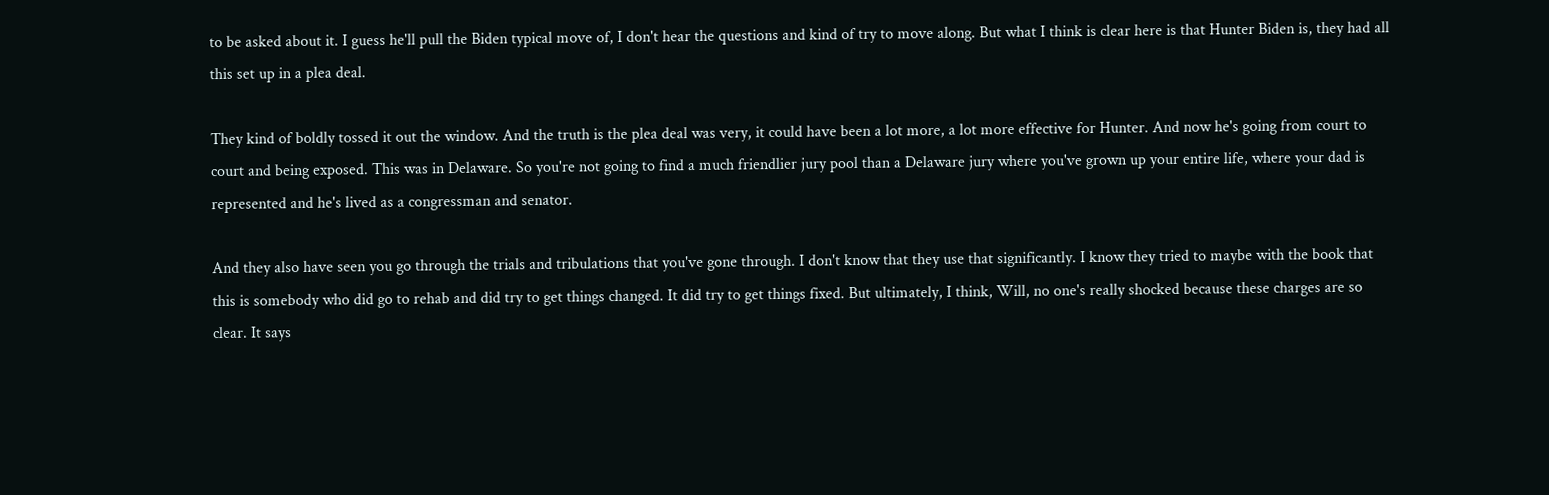to be asked about it. I guess he'll pull the Biden typical move of, I don't hear the questions and kind of try to move along. But what I think is clear here is that Hunter Biden is, they had all this set up in a plea deal.

They kind of boldly tossed it out the window. And the truth is the plea deal was very, it could have been a lot more, a lot more effective for Hunter. And now he's going from court to court and being exposed. This was in Delaware. So you're not going to find a much friendlier jury pool than a Delaware jury where you've grown up your entire life, where your dad is represented and he's lived as a congressman and senator.

And they also have seen you go through the trials and tribulations that you've gone through. I don't know that they use that significantly. I know they tried to maybe with the book that this is somebody who did go to rehab and did try to get things changed. It did try to get things fixed. But ultimately, I think, Will, no one's really shocked because these charges are so clear. It says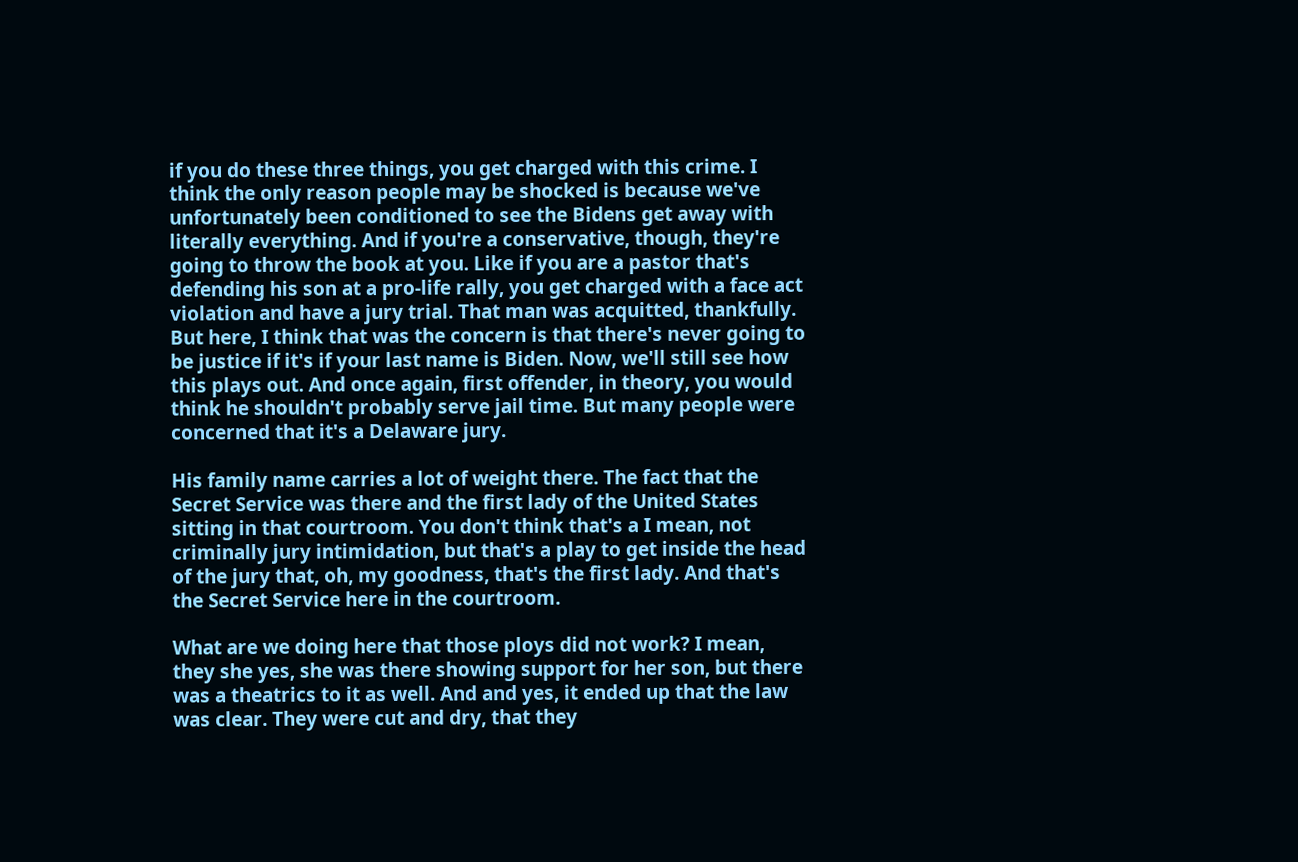if you do these three things, you get charged with this crime. I think the only reason people may be shocked is because we've unfortunately been conditioned to see the Bidens get away with literally everything. And if you're a conservative, though, they're going to throw the book at you. Like if you are a pastor that's defending his son at a pro-life rally, you get charged with a face act violation and have a jury trial. That man was acquitted, thankfully. But here, I think that was the concern is that there's never going to be justice if it's if your last name is Biden. Now, we'll still see how this plays out. And once again, first offender, in theory, you would think he shouldn't probably serve jail time. But many people were concerned that it's a Delaware jury.

His family name carries a lot of weight there. The fact that the Secret Service was there and the first lady of the United States sitting in that courtroom. You don't think that's a I mean, not criminally jury intimidation, but that's a play to get inside the head of the jury that, oh, my goodness, that's the first lady. And that's the Secret Service here in the courtroom.

What are we doing here that those ploys did not work? I mean, they she yes, she was there showing support for her son, but there was a theatrics to it as well. And and yes, it ended up that the law was clear. They were cut and dry, that they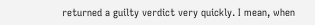returned a guilty verdict very quickly. I mean, when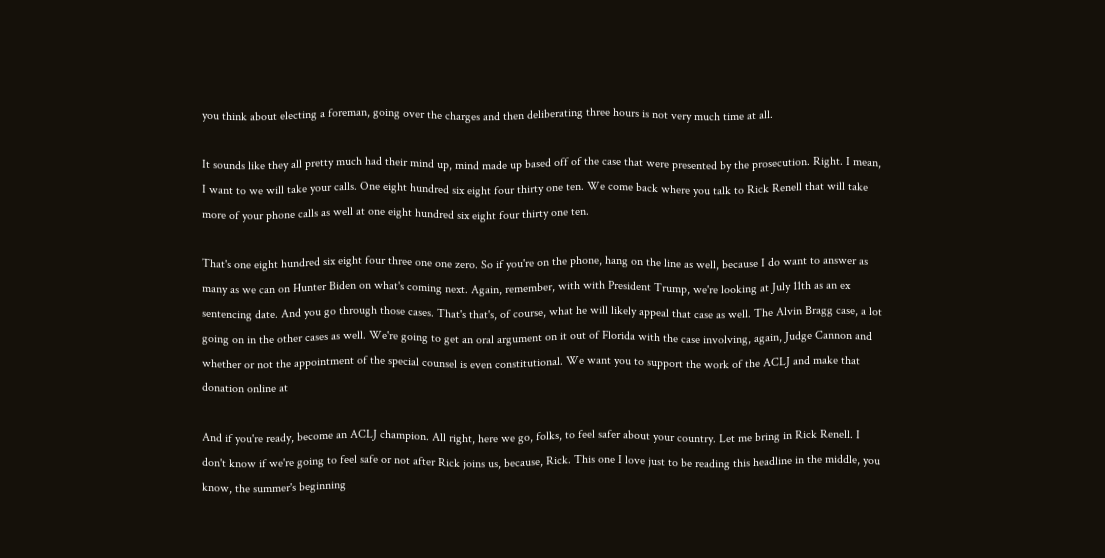you think about electing a foreman, going over the charges and then deliberating three hours is not very much time at all.

It sounds like they all pretty much had their mind up, mind made up based off of the case that were presented by the prosecution. Right. I mean, I want to we will take your calls. One eight hundred six eight four thirty one ten. We come back where you talk to Rick Renell that will take more of your phone calls as well at one eight hundred six eight four thirty one ten.

That's one eight hundred six eight four three one one zero. So if you're on the phone, hang on the line as well, because I do want to answer as many as we can on Hunter Biden on what's coming next. Again, remember, with with President Trump, we're looking at July 11th as an ex sentencing date. And you go through those cases. That's that's, of course, what he will likely appeal that case as well. The Alvin Bragg case, a lot going on in the other cases as well. We're going to get an oral argument on it out of Florida with the case involving, again, Judge Cannon and whether or not the appointment of the special counsel is even constitutional. We want you to support the work of the ACLJ and make that donation online at

And if you're ready, become an ACLJ champion. All right, here we go, folks, to feel safer about your country. Let me bring in Rick Renell. I don't know if we're going to feel safe or not after Rick joins us, because, Rick. This one I love just to be reading this headline in the middle, you know, the summer's beginning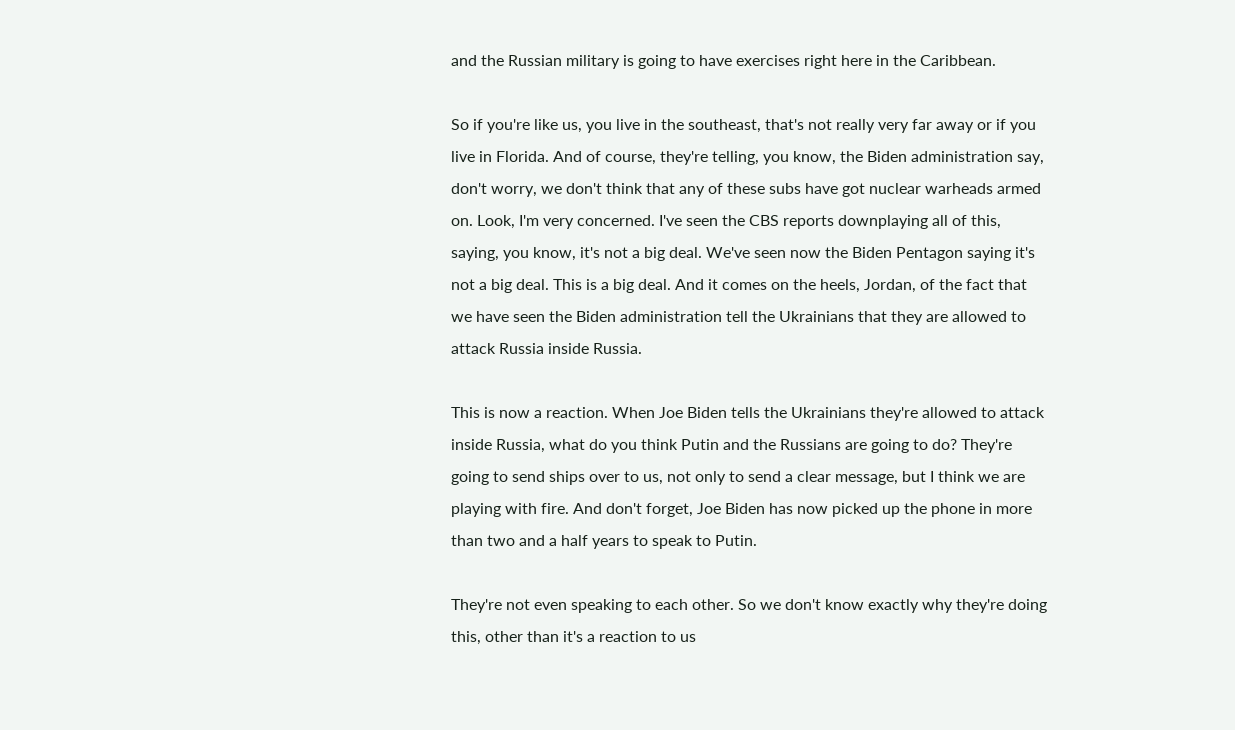and the Russian military is going to have exercises right here in the Caribbean.

So if you're like us, you live in the southeast, that's not really very far away or if you live in Florida. And of course, they're telling, you know, the Biden administration say, don't worry, we don't think that any of these subs have got nuclear warheads armed on. Look, I'm very concerned. I've seen the CBS reports downplaying all of this, saying, you know, it's not a big deal. We've seen now the Biden Pentagon saying it's not a big deal. This is a big deal. And it comes on the heels, Jordan, of the fact that we have seen the Biden administration tell the Ukrainians that they are allowed to attack Russia inside Russia.

This is now a reaction. When Joe Biden tells the Ukrainians they're allowed to attack inside Russia, what do you think Putin and the Russians are going to do? They're going to send ships over to us, not only to send a clear message, but I think we are playing with fire. And don't forget, Joe Biden has now picked up the phone in more than two and a half years to speak to Putin.

They're not even speaking to each other. So we don't know exactly why they're doing this, other than it's a reaction to us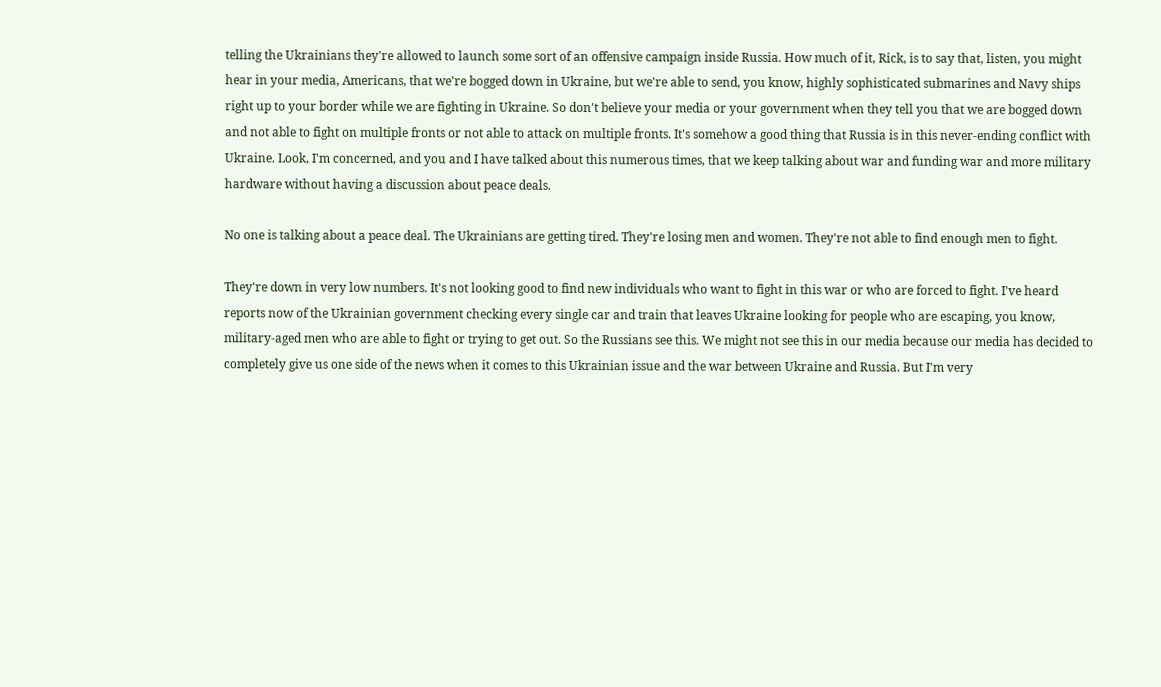telling the Ukrainians they're allowed to launch some sort of an offensive campaign inside Russia. How much of it, Rick, is to say that, listen, you might hear in your media, Americans, that we're bogged down in Ukraine, but we're able to send, you know, highly sophisticated submarines and Navy ships right up to your border while we are fighting in Ukraine. So don't believe your media or your government when they tell you that we are bogged down and not able to fight on multiple fronts or not able to attack on multiple fronts. It's somehow a good thing that Russia is in this never-ending conflict with Ukraine. Look, I'm concerned, and you and I have talked about this numerous times, that we keep talking about war and funding war and more military hardware without having a discussion about peace deals.

No one is talking about a peace deal. The Ukrainians are getting tired. They're losing men and women. They're not able to find enough men to fight.

They're down in very low numbers. It's not looking good to find new individuals who want to fight in this war or who are forced to fight. I've heard reports now of the Ukrainian government checking every single car and train that leaves Ukraine looking for people who are escaping, you know, military-aged men who are able to fight or trying to get out. So the Russians see this. We might not see this in our media because our media has decided to completely give us one side of the news when it comes to this Ukrainian issue and the war between Ukraine and Russia. But I'm very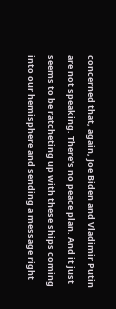concerned that, again, Joe Biden and Vladimir Putin are not speaking. There's no peace plan. And it just seems to be ratcheting up with these ships coming into our hemisphere and sending a message right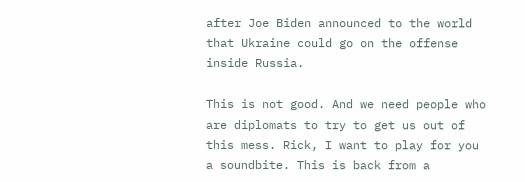after Joe Biden announced to the world that Ukraine could go on the offense inside Russia.

This is not good. And we need people who are diplomats to try to get us out of this mess. Rick, I want to play for you a soundbite. This is back from a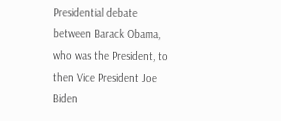Presidential debate between Barack Obama, who was the President, to then Vice President Joe Biden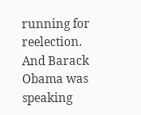running for reelection. And Barack Obama was speaking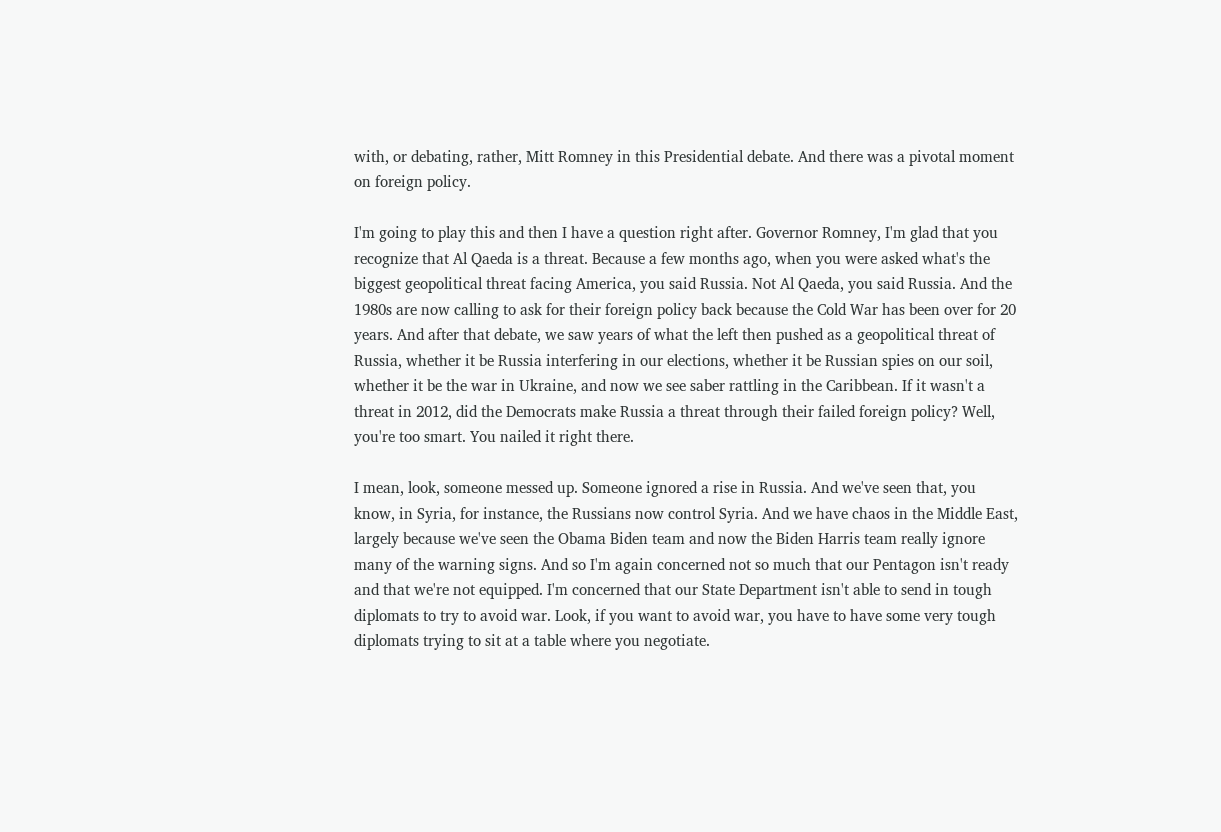with, or debating, rather, Mitt Romney in this Presidential debate. And there was a pivotal moment on foreign policy.

I'm going to play this and then I have a question right after. Governor Romney, I'm glad that you recognize that Al Qaeda is a threat. Because a few months ago, when you were asked what's the biggest geopolitical threat facing America, you said Russia. Not Al Qaeda, you said Russia. And the 1980s are now calling to ask for their foreign policy back because the Cold War has been over for 20 years. And after that debate, we saw years of what the left then pushed as a geopolitical threat of Russia, whether it be Russia interfering in our elections, whether it be Russian spies on our soil, whether it be the war in Ukraine, and now we see saber rattling in the Caribbean. If it wasn't a threat in 2012, did the Democrats make Russia a threat through their failed foreign policy? Well, you're too smart. You nailed it right there.

I mean, look, someone messed up. Someone ignored a rise in Russia. And we've seen that, you know, in Syria, for instance, the Russians now control Syria. And we have chaos in the Middle East, largely because we've seen the Obama Biden team and now the Biden Harris team really ignore many of the warning signs. And so I'm again concerned not so much that our Pentagon isn't ready and that we're not equipped. I'm concerned that our State Department isn't able to send in tough diplomats to try to avoid war. Look, if you want to avoid war, you have to have some very tough diplomats trying to sit at a table where you negotiate.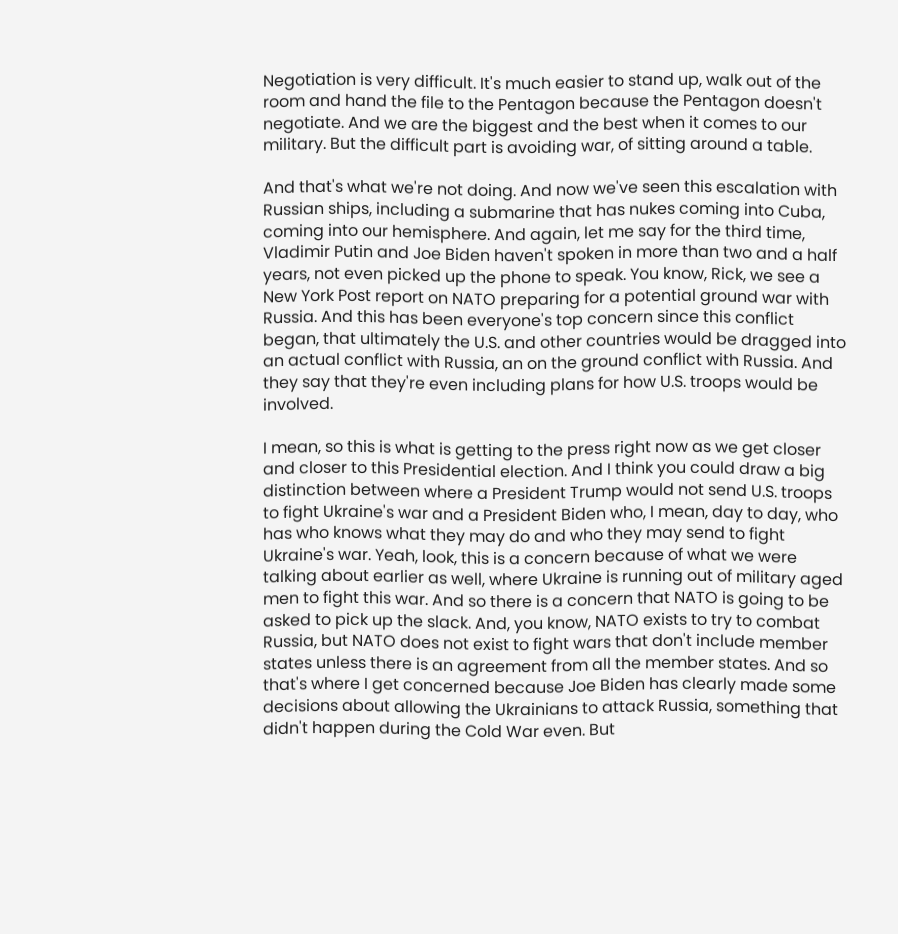Negotiation is very difficult. It's much easier to stand up, walk out of the room and hand the file to the Pentagon because the Pentagon doesn't negotiate. And we are the biggest and the best when it comes to our military. But the difficult part is avoiding war, of sitting around a table.

And that's what we're not doing. And now we've seen this escalation with Russian ships, including a submarine that has nukes coming into Cuba, coming into our hemisphere. And again, let me say for the third time, Vladimir Putin and Joe Biden haven't spoken in more than two and a half years, not even picked up the phone to speak. You know, Rick, we see a New York Post report on NATO preparing for a potential ground war with Russia. And this has been everyone's top concern since this conflict began, that ultimately the U.S. and other countries would be dragged into an actual conflict with Russia, an on the ground conflict with Russia. And they say that they're even including plans for how U.S. troops would be involved.

I mean, so this is what is getting to the press right now as we get closer and closer to this Presidential election. And I think you could draw a big distinction between where a President Trump would not send U.S. troops to fight Ukraine's war and a President Biden who, I mean, day to day, who has who knows what they may do and who they may send to fight Ukraine's war. Yeah, look, this is a concern because of what we were talking about earlier as well, where Ukraine is running out of military aged men to fight this war. And so there is a concern that NATO is going to be asked to pick up the slack. And, you know, NATO exists to try to combat Russia, but NATO does not exist to fight wars that don't include member states unless there is an agreement from all the member states. And so that's where I get concerned because Joe Biden has clearly made some decisions about allowing the Ukrainians to attack Russia, something that didn't happen during the Cold War even. But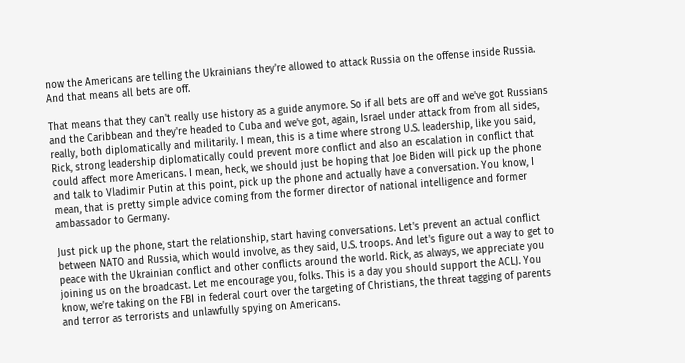now the Americans are telling the Ukrainians they're allowed to attack Russia on the offense inside Russia. And that means all bets are off.

That means that they can't really use history as a guide anymore. So if all bets are off and we've got Russians and the Caribbean and they're headed to Cuba and we've got, again, Israel under attack from from all sides, really, both diplomatically and militarily. I mean, this is a time where strong U.S. leadership, like you said, Rick, strong leadership diplomatically could prevent more conflict and also an escalation in conflict that could affect more Americans. I mean, heck, we should just be hoping that Joe Biden will pick up the phone and talk to Vladimir Putin at this point, pick up the phone and actually have a conversation. You know, I mean, that is pretty simple advice coming from the former director of national intelligence and former ambassador to Germany.

Just pick up the phone, start the relationship, start having conversations. Let's prevent an actual conflict between NATO and Russia, which would involve, as they said, U.S. troops. And let's figure out a way to get to peace with the Ukrainian conflict and other conflicts around the world. Rick, as always, we appreciate you joining us on the broadcast. Let me encourage you, folks. This is a day you should support the ACLJ. You know, we're taking on the FBI in federal court over the targeting of Christians, the threat tagging of parents and terror as terrorists and unlawfully spying on Americans.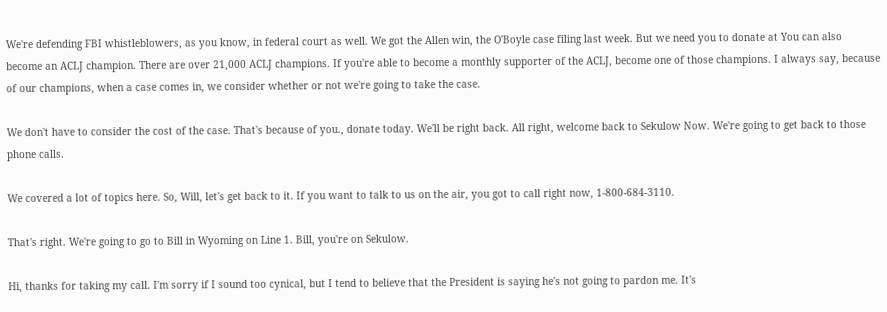We're defending FBI whistleblowers, as you know, in federal court as well. We got the Allen win, the O'Boyle case filing last week. But we need you to donate at You can also become an ACLJ champion. There are over 21,000 ACLJ champions. If you're able to become a monthly supporter of the ACLJ, become one of those champions. I always say, because of our champions, when a case comes in, we consider whether or not we're going to take the case.

We don't have to consider the cost of the case. That's because of you., donate today. We'll be right back. All right, welcome back to Sekulow Now. We're going to get back to those phone calls.

We covered a lot of topics here. So, Will, let's get back to it. If you want to talk to us on the air, you got to call right now, 1-800-684-3110.

That's right. We're going to go to Bill in Wyoming on Line 1. Bill, you're on Sekulow.

Hi, thanks for taking my call. I'm sorry if I sound too cynical, but I tend to believe that the President is saying he's not going to pardon me. It's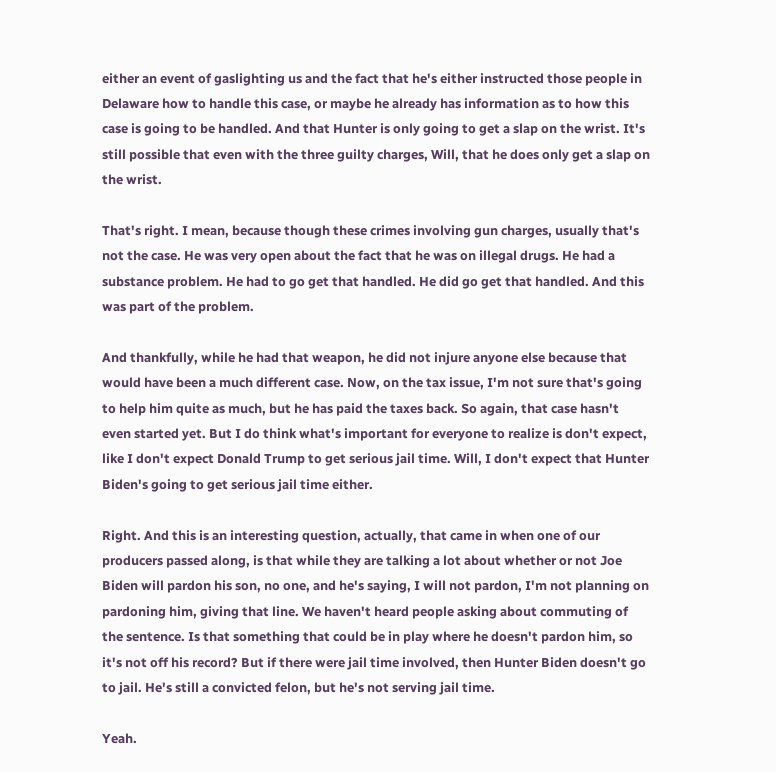either an event of gaslighting us and the fact that he's either instructed those people in Delaware how to handle this case, or maybe he already has information as to how this case is going to be handled. And that Hunter is only going to get a slap on the wrist. It's still possible that even with the three guilty charges, Will, that he does only get a slap on the wrist.

That's right. I mean, because though these crimes involving gun charges, usually that's not the case. He was very open about the fact that he was on illegal drugs. He had a substance problem. He had to go get that handled. He did go get that handled. And this was part of the problem.

And thankfully, while he had that weapon, he did not injure anyone else because that would have been a much different case. Now, on the tax issue, I'm not sure that's going to help him quite as much, but he has paid the taxes back. So again, that case hasn't even started yet. But I do think what's important for everyone to realize is don't expect, like I don't expect Donald Trump to get serious jail time. Will, I don't expect that Hunter Biden's going to get serious jail time either.

Right. And this is an interesting question, actually, that came in when one of our producers passed along, is that while they are talking a lot about whether or not Joe Biden will pardon his son, no one, and he's saying, I will not pardon, I'm not planning on pardoning him, giving that line. We haven't heard people asking about commuting of the sentence. Is that something that could be in play where he doesn't pardon him, so it's not off his record? But if there were jail time involved, then Hunter Biden doesn't go to jail. He's still a convicted felon, but he's not serving jail time.

Yeah.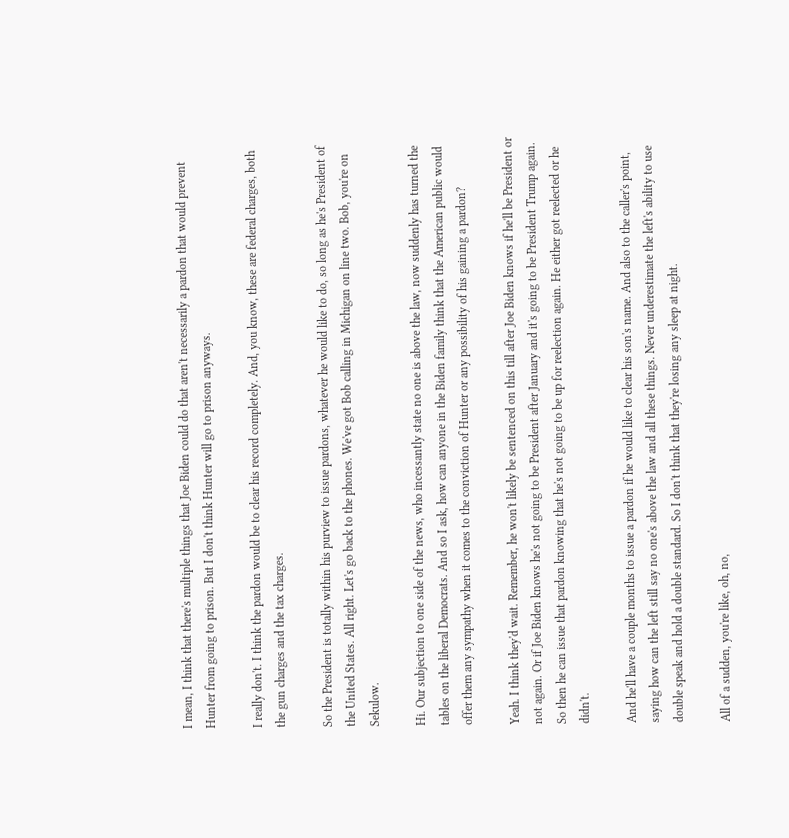I mean, I think that there's multiple things that Joe Biden could do that aren't necessarily a pardon that would prevent Hunter from going to prison. But I don't think Hunter will go to prison anyways.

I really don't. I think the pardon would be to clear his record completely. And, you know, these are federal charges, both the gun charges and the tax charges.

So the President is totally within his purview to issue pardons, whatever he would like to do, so long as he's President of the United States. All right. Let's go back to the phones. We've got Bob calling in Michigan on line two. Bob, you're on Sekulow.

Hi. Our subjection to one side of the news, who incessantly state no one is above the law, now suddenly has turned the tables on the liberal Democrats. And so I ask, how can anyone in the Biden family think that the American public would offer them any sympathy when it comes to the conviction of Hunter or any possibility of his gaining a pardon?

Yeah. I think they'd wait. Remember, he won't likely be sentenced on this till after Joe Biden knows if he'll be President or not again. Or if Joe Biden knows he's not going to be President after January and it's going to be President Trump again. So then he can issue that pardon knowing that he's not going to be up for reelection again. He either got reelected or he didn't.

And he'll have a couple months to issue a pardon if he would like to clear his son's name. And also to the caller's point, saying how can the left still say no one's above the law and all these things. Never underestimate the left's ability to use double speak and hold a double standard. So I don't think that they're losing any sleep at night.

All of a sudden, you're like, oh, no,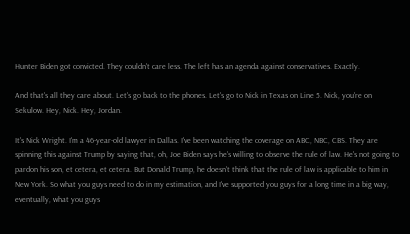Hunter Biden got convicted. They couldn't care less. The left has an agenda against conservatives. Exactly.

And that's all they care about. Let's go back to the phones. Let's go to Nick in Texas on Line 5. Nick, you're on Sekulow. Hey, Nick. Hey, Jordan.

It's Nick Wright. I'm a 46-year-old lawyer in Dallas. I've been watching the coverage on ABC, NBC, CBS. They are spinning this against Trump by saying that, oh, Joe Biden says he's willing to observe the rule of law. He's not going to pardon his son, et cetera, et cetera. But Donald Trump, he doesn't think that the rule of law is applicable to him in New York. So what you guys need to do in my estimation, and I've supported you guys for a long time in a big way, eventually, what you guys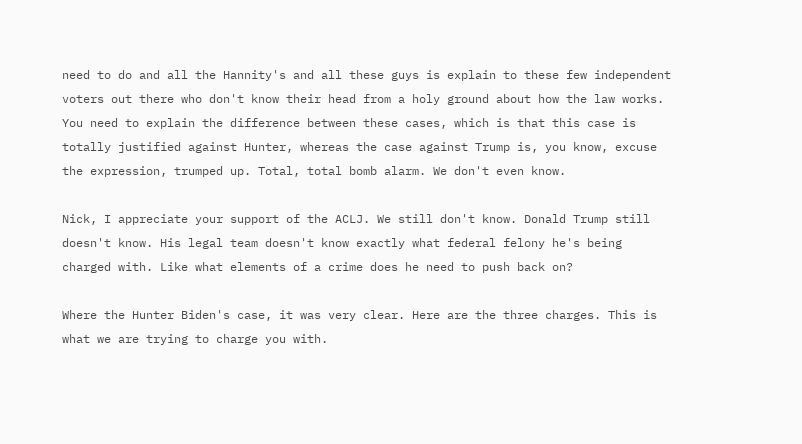need to do and all the Hannity's and all these guys is explain to these few independent voters out there who don't know their head from a holy ground about how the law works. You need to explain the difference between these cases, which is that this case is totally justified against Hunter, whereas the case against Trump is, you know, excuse the expression, trumped up. Total, total bomb alarm. We don't even know.

Nick, I appreciate your support of the ACLJ. We still don't know. Donald Trump still doesn't know. His legal team doesn't know exactly what federal felony he's being charged with. Like what elements of a crime does he need to push back on?

Where the Hunter Biden's case, it was very clear. Here are the three charges. This is what we are trying to charge you with.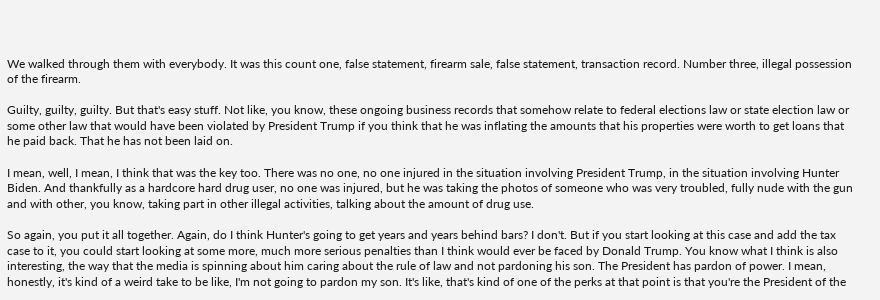We walked through them with everybody. It was this count one, false statement, firearm sale, false statement, transaction record. Number three, illegal possession of the firearm.

Guilty, guilty, guilty. But that's easy stuff. Not like, you know, these ongoing business records that somehow relate to federal elections law or state election law or some other law that would have been violated by President Trump if you think that he was inflating the amounts that his properties were worth to get loans that he paid back. That he has not been laid on.

I mean, well, I mean, I think that was the key too. There was no one, no one injured in the situation involving President Trump, in the situation involving Hunter Biden. And thankfully as a hardcore hard drug user, no one was injured, but he was taking the photos of someone who was very troubled, fully nude with the gun and with other, you know, taking part in other illegal activities, talking about the amount of drug use.

So again, you put it all together. Again, do I think Hunter's going to get years and years behind bars? I don't. But if you start looking at this case and add the tax case to it, you could start looking at some more, much more serious penalties than I think would ever be faced by Donald Trump. You know what I think is also interesting, the way that the media is spinning about him caring about the rule of law and not pardoning his son. The President has pardon of power. I mean, honestly, it's kind of a weird take to be like, I'm not going to pardon my son. It's like, that's kind of one of the perks at that point is that you're the President of the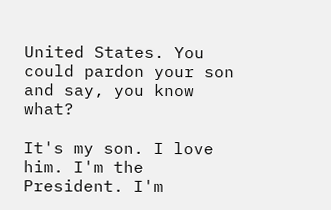United States. You could pardon your son and say, you know what?

It's my son. I love him. I'm the President. I'm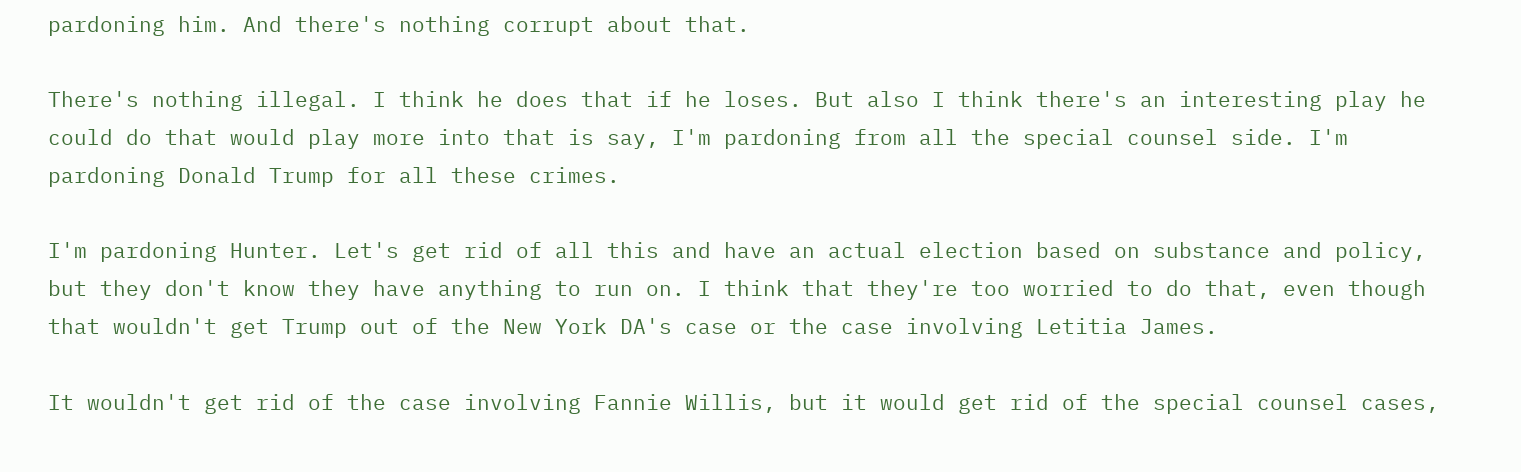pardoning him. And there's nothing corrupt about that.

There's nothing illegal. I think he does that if he loses. But also I think there's an interesting play he could do that would play more into that is say, I'm pardoning from all the special counsel side. I'm pardoning Donald Trump for all these crimes.

I'm pardoning Hunter. Let's get rid of all this and have an actual election based on substance and policy, but they don't know they have anything to run on. I think that they're too worried to do that, even though that wouldn't get Trump out of the New York DA's case or the case involving Letitia James.

It wouldn't get rid of the case involving Fannie Willis, but it would get rid of the special counsel cases,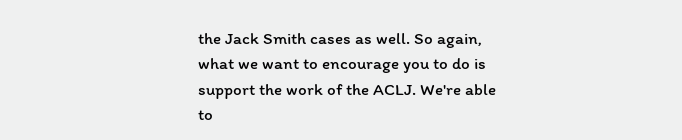the Jack Smith cases as well. So again, what we want to encourage you to do is support the work of the ACLJ. We're able to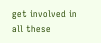get involved in all these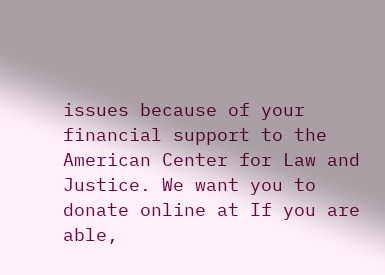issues because of your financial support to the American Center for Law and Justice. We want you to donate online at If you are able,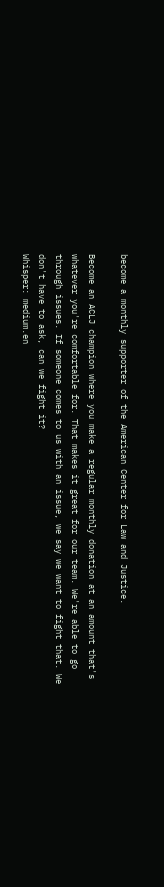become a monthly supporter of the American Center for Law and Justice.

Become an ACLJ champion where you make a regular monthly donation at an amount that's whatever you're comfortable for. That makes it great for our team. We're able to go through issues. If someone comes to us with an issue, we say we want to fight that. We don't have to ask, can we fight it?
Whisper: medium.en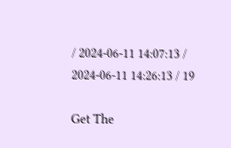/ 2024-06-11 14:07:13 / 2024-06-11 14:26:13 / 19

Get The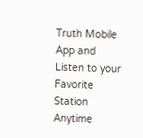Truth Mobile App and Listen to your Favorite Station Anytime